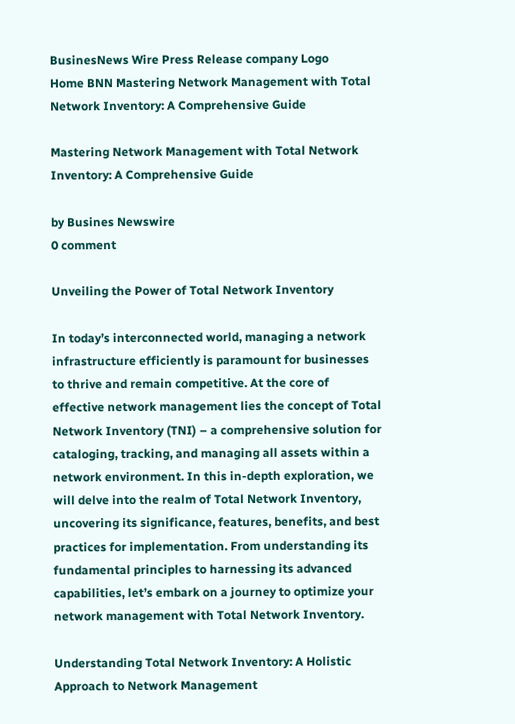BusinesNews Wire Press Release company Logo
Home BNN Mastering Network Management with Total Network Inventory: A Comprehensive Guide

Mastering Network Management with Total Network Inventory: A Comprehensive Guide

by Busines Newswire
0 comment

Unveiling the Power of Total Network Inventory

In today’s interconnected world, managing a network infrastructure efficiently is paramount for businesses to thrive and remain competitive. At the core of effective network management lies the concept of Total Network Inventory (TNI) – a comprehensive solution for cataloging, tracking, and managing all assets within a network environment. In this in-depth exploration, we will delve into the realm of Total Network Inventory, uncovering its significance, features, benefits, and best practices for implementation. From understanding its fundamental principles to harnessing its advanced capabilities, let’s embark on a journey to optimize your network management with Total Network Inventory.

Understanding Total Network Inventory: A Holistic Approach to Network Management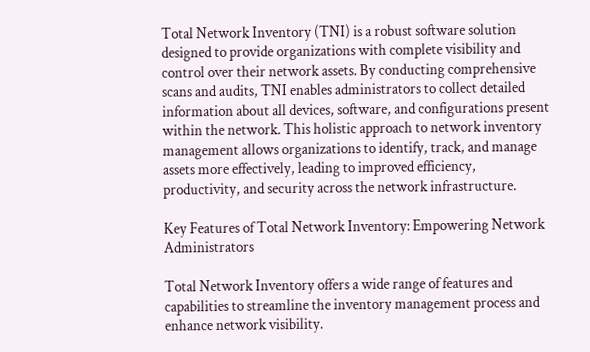Total Network Inventory (TNI) is a robust software solution designed to provide organizations with complete visibility and control over their network assets. By conducting comprehensive scans and audits, TNI enables administrators to collect detailed information about all devices, software, and configurations present within the network. This holistic approach to network inventory management allows organizations to identify, track, and manage assets more effectively, leading to improved efficiency, productivity, and security across the network infrastructure.

Key Features of Total Network Inventory: Empowering Network Administrators

Total Network Inventory offers a wide range of features and capabilities to streamline the inventory management process and enhance network visibility.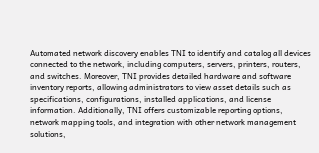Automated network discovery enables TNI to identify and catalog all devices connected to the network, including computers, servers, printers, routers, and switches. Moreover, TNI provides detailed hardware and software inventory reports, allowing administrators to view asset details such as specifications, configurations, installed applications, and license information. Additionally, TNI offers customizable reporting options, network mapping tools, and integration with other network management solutions,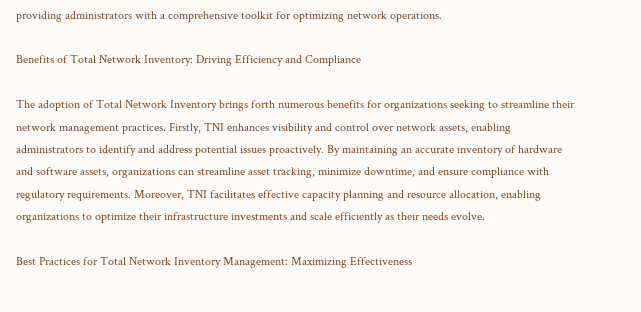providing administrators with a comprehensive toolkit for optimizing network operations.

Benefits of Total Network Inventory: Driving Efficiency and Compliance

The adoption of Total Network Inventory brings forth numerous benefits for organizations seeking to streamline their network management practices. Firstly, TNI enhances visibility and control over network assets, enabling administrators to identify and address potential issues proactively. By maintaining an accurate inventory of hardware and software assets, organizations can streamline asset tracking, minimize downtime, and ensure compliance with regulatory requirements. Moreover, TNI facilitates effective capacity planning and resource allocation, enabling organizations to optimize their infrastructure investments and scale efficiently as their needs evolve.

Best Practices for Total Network Inventory Management: Maximizing Effectiveness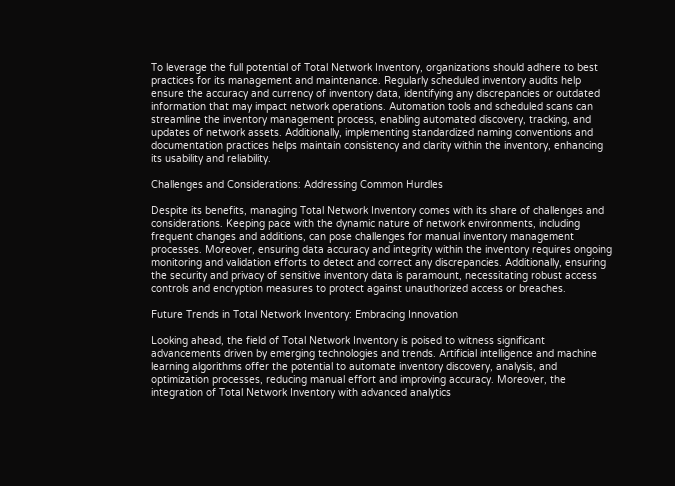To leverage the full potential of Total Network Inventory, organizations should adhere to best practices for its management and maintenance. Regularly scheduled inventory audits help ensure the accuracy and currency of inventory data, identifying any discrepancies or outdated information that may impact network operations. Automation tools and scheduled scans can streamline the inventory management process, enabling automated discovery, tracking, and updates of network assets. Additionally, implementing standardized naming conventions and documentation practices helps maintain consistency and clarity within the inventory, enhancing its usability and reliability.

Challenges and Considerations: Addressing Common Hurdles

Despite its benefits, managing Total Network Inventory comes with its share of challenges and considerations. Keeping pace with the dynamic nature of network environments, including frequent changes and additions, can pose challenges for manual inventory management processes. Moreover, ensuring data accuracy and integrity within the inventory requires ongoing monitoring and validation efforts to detect and correct any discrepancies. Additionally, ensuring the security and privacy of sensitive inventory data is paramount, necessitating robust access controls and encryption measures to protect against unauthorized access or breaches.

Future Trends in Total Network Inventory: Embracing Innovation

Looking ahead, the field of Total Network Inventory is poised to witness significant advancements driven by emerging technologies and trends. Artificial intelligence and machine learning algorithms offer the potential to automate inventory discovery, analysis, and optimization processes, reducing manual effort and improving accuracy. Moreover, the integration of Total Network Inventory with advanced analytics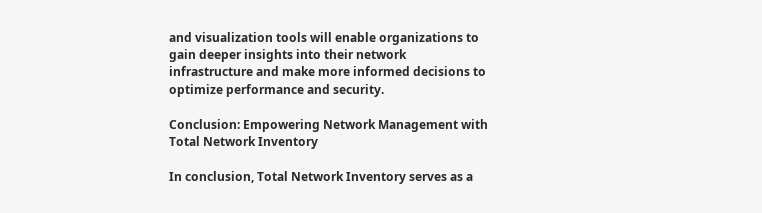and visualization tools will enable organizations to gain deeper insights into their network infrastructure and make more informed decisions to optimize performance and security.

Conclusion: Empowering Network Management with Total Network Inventory

In conclusion, Total Network Inventory serves as a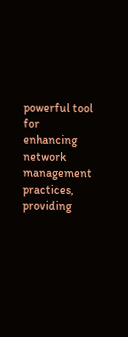powerful tool for enhancing network management practices, providing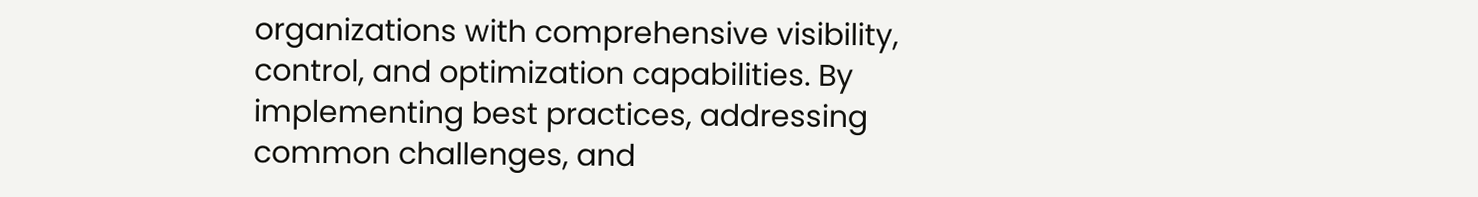organizations with comprehensive visibility, control, and optimization capabilities. By implementing best practices, addressing common challenges, and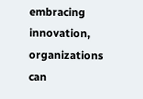embracing innovation, organizations can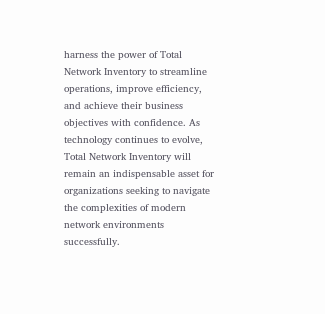harness the power of Total Network Inventory to streamline operations, improve efficiency, and achieve their business objectives with confidence. As technology continues to evolve, Total Network Inventory will remain an indispensable asset for organizations seeking to navigate the complexities of modern network environments successfully.